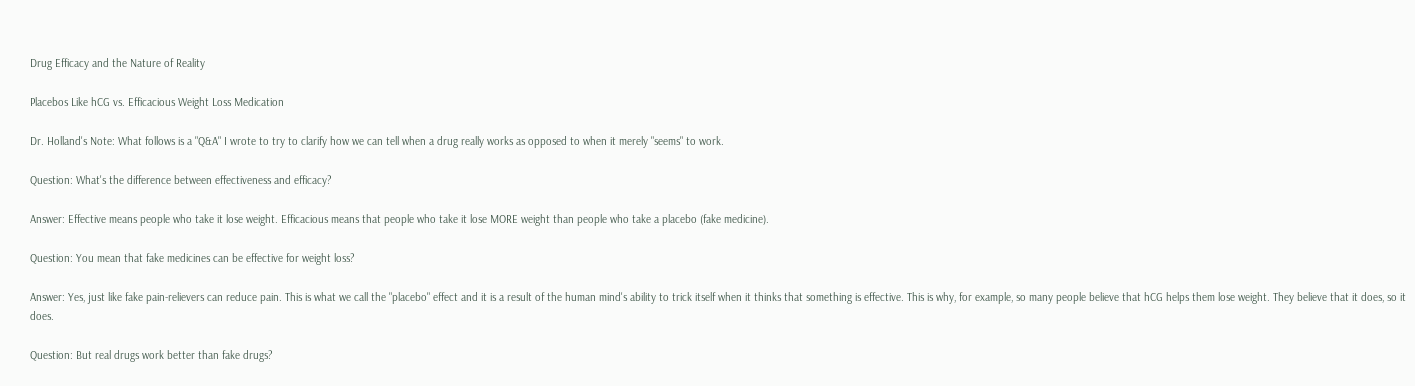Drug Efficacy and the Nature of Reality

Placebos Like hCG vs. Efficacious Weight Loss Medication

Dr. Holland's Note: What follows is a "Q&A" I wrote to try to clarify how we can tell when a drug really works as opposed to when it merely "seems" to work.

Question: What's the difference between effectiveness and efficacy?

Answer: Effective means people who take it lose weight. Efficacious means that people who take it lose MORE weight than people who take a placebo (fake medicine).

Question: You mean that fake medicines can be effective for weight loss?

Answer: Yes, just like fake pain-relievers can reduce pain. This is what we call the "placebo" effect and it is a result of the human mind's ability to trick itself when it thinks that something is effective. This is why, for example, so many people believe that hCG helps them lose weight. They believe that it does, so it does.

Question: But real drugs work better than fake drugs?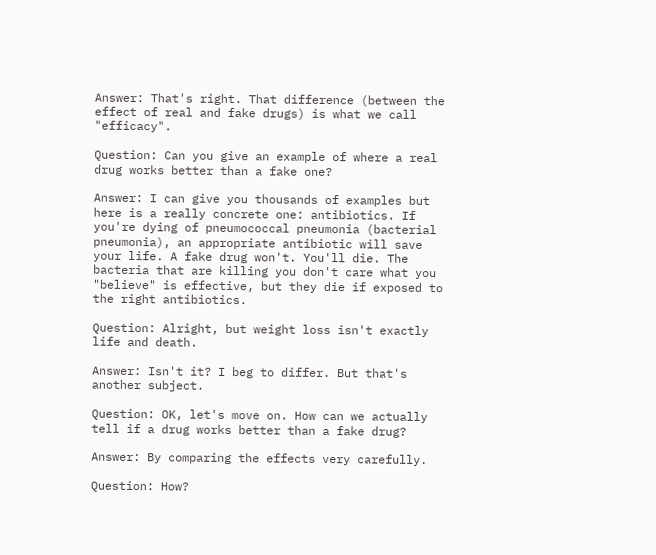Answer: That's right. That difference (between the effect of real and fake drugs) is what we call "efficacy".

Question: Can you give an example of where a real drug works better than a fake one?

Answer: I can give you thousands of examples but here is a really concrete one: antibiotics. If you're dying of pneumococcal pneumonia (bacterial pneumonia), an appropriate antibiotic will save your life. A fake drug won't. You'll die. The bacteria that are killing you don't care what you "believe" is effective, but they die if exposed to the right antibiotics.

Question: Alright, but weight loss isn't exactly life and death.

Answer: Isn't it? I beg to differ. But that's another subject.

Question: OK, let's move on. How can we actually tell if a drug works better than a fake drug?

Answer: By comparing the effects very carefully.

Question: How?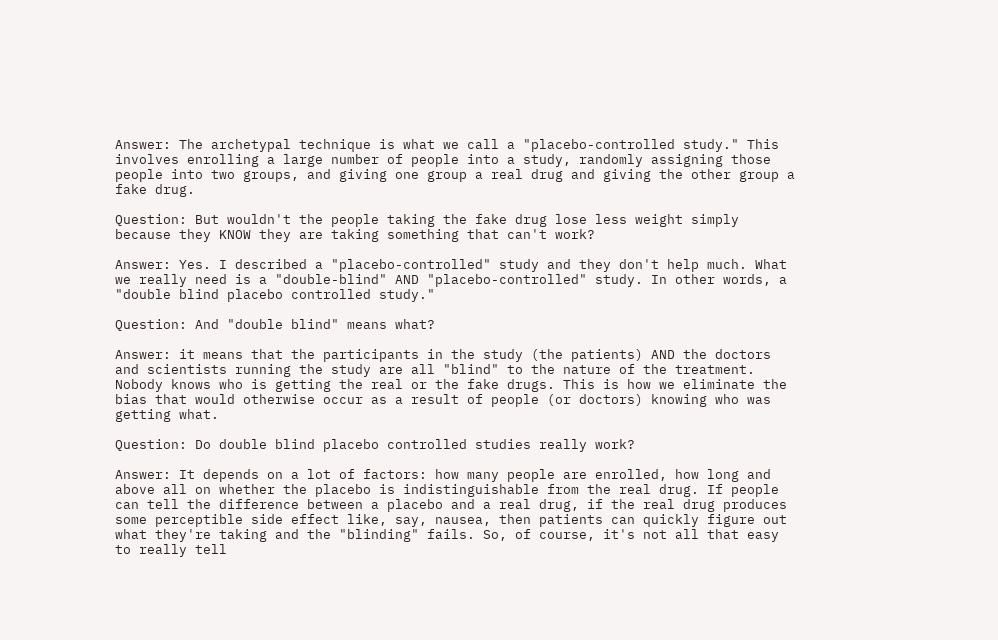Answer: The archetypal technique is what we call a "placebo-controlled study." This involves enrolling a large number of people into a study, randomly assigning those people into two groups, and giving one group a real drug and giving the other group a fake drug.

Question: But wouldn't the people taking the fake drug lose less weight simply because they KNOW they are taking something that can't work?

Answer: Yes. I described a "placebo-controlled" study and they don't help much. What we really need is a "double-blind" AND "placebo-controlled" study. In other words, a "double blind placebo controlled study."

Question: And "double blind" means what?

Answer: it means that the participants in the study (the patients) AND the doctors and scientists running the study are all "blind" to the nature of the treatment. Nobody knows who is getting the real or the fake drugs. This is how we eliminate the bias that would otherwise occur as a result of people (or doctors) knowing who was getting what.

Question: Do double blind placebo controlled studies really work?

Answer: It depends on a lot of factors: how many people are enrolled, how long and above all on whether the placebo is indistinguishable from the real drug. If people can tell the difference between a placebo and a real drug, if the real drug produces some perceptible side effect like, say, nausea, then patients can quickly figure out what they're taking and the "blinding" fails. So, of course, it's not all that easy to really tell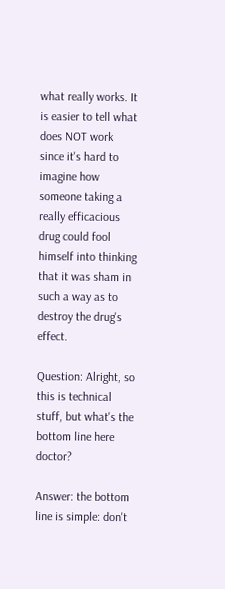what really works. It is easier to tell what does NOT work since it's hard to imagine how someone taking a really efficacious drug could fool himself into thinking that it was sham in such a way as to destroy the drug's effect.

Question: Alright, so this is technical stuff, but what's the bottom line here doctor?

Answer: the bottom line is simple: don't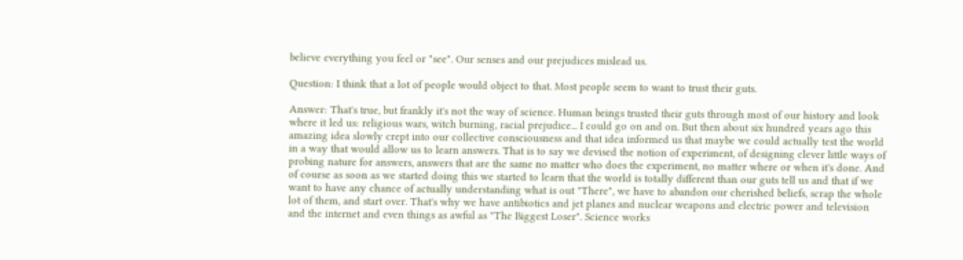believe everything you feel or "see". Our senses and our prejudices mislead us.

Question: I think that a lot of people would object to that. Most people seem to want to trust their guts.

Answer: That's true, but frankly it's not the way of science. Human beings trusted their guts through most of our history and look where it led us: religious wars, witch burning, racial prejudice... I could go on and on. But then about six hundred years ago this amazing idea slowly crept into our collective consciousness and that idea informed us that maybe we could actually test the world in a way that would allow us to learn answers. That is to say we devised the notion of experiment, of designing clever little ways of probing nature for answers, answers that are the same no matter who does the experiment, no matter where or when it's done. And of course as soon as we started doing this we started to learn that the world is totally different than our guts tell us and that if we want to have any chance of actually understanding what is out "There", we have to abandon our cherished beliefs, scrap the whole lot of them, and start over. That's why we have antibiotics and jet planes and nuclear weapons and electric power and television and the internet and even things as awful as "The Biggest Loser". Science works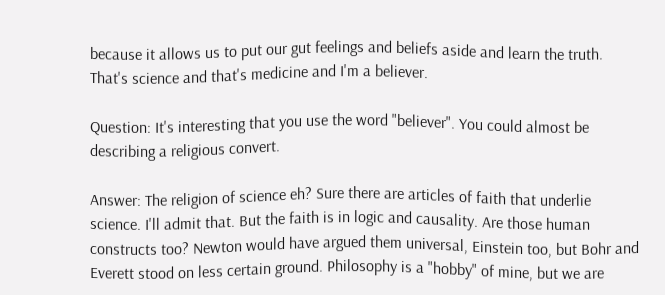because it allows us to put our gut feelings and beliefs aside and learn the truth. That's science and that's medicine and I'm a believer.

Question: It's interesting that you use the word "believer". You could almost be describing a religious convert.

Answer: The religion of science eh? Sure there are articles of faith that underlie science. I'll admit that. But the faith is in logic and causality. Are those human constructs too? Newton would have argued them universal, Einstein too, but Bohr and Everett stood on less certain ground. Philosophy is a "hobby" of mine, but we are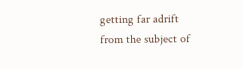getting far adrift from the subject of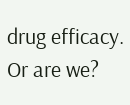drug efficacy. Or are we?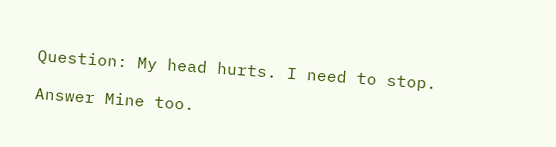Question: My head hurts. I need to stop.

Answer Mine too.